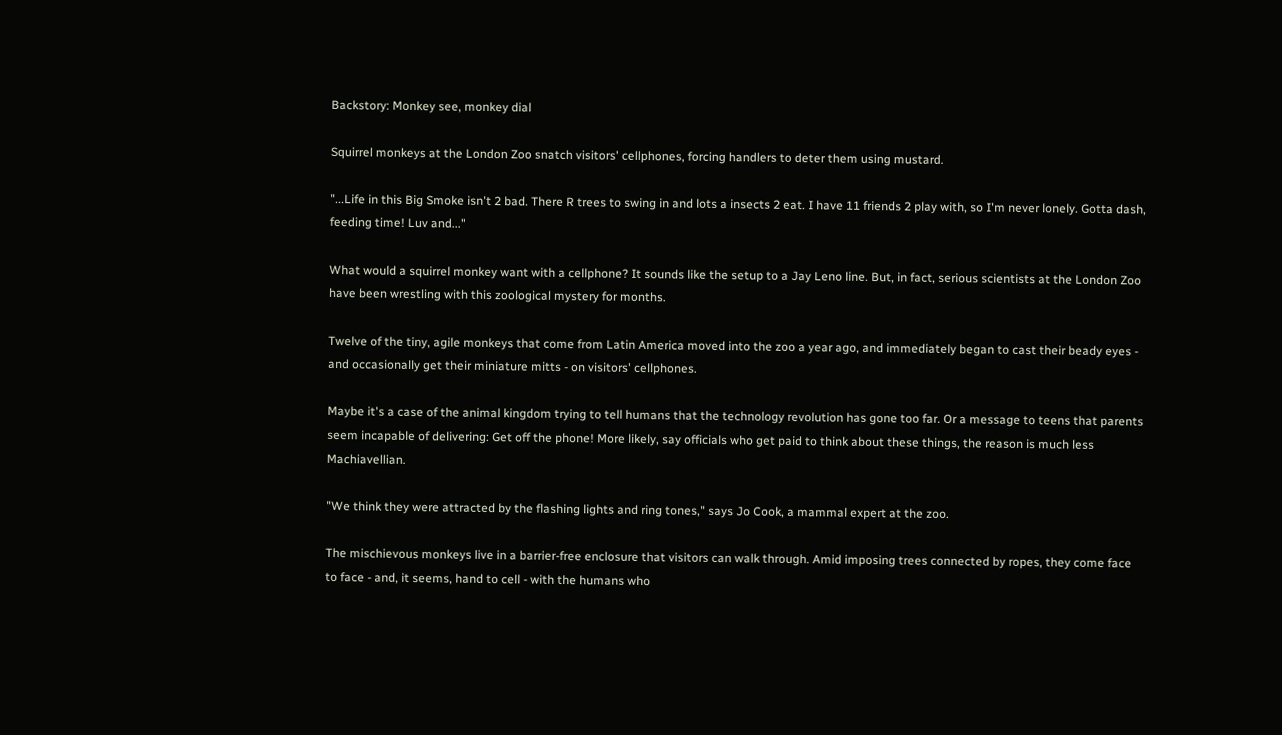Backstory: Monkey see, monkey dial

Squirrel monkeys at the London Zoo snatch visitors' cellphones, forcing handlers to deter them using mustard.

"...Life in this Big Smoke isn't 2 bad. There R trees to swing in and lots a insects 2 eat. I have 11 friends 2 play with, so I'm never lonely. Gotta dash, feeding time! Luv and..."

What would a squirrel monkey want with a cellphone? It sounds like the setup to a Jay Leno line. But, in fact, serious scientists at the London Zoo have been wrestling with this zoological mystery for months.

Twelve of the tiny, agile monkeys that come from Latin America moved into the zoo a year ago, and immediately began to cast their beady eyes - and occasionally get their miniature mitts - on visitors' cellphones.

Maybe it's a case of the animal kingdom trying to tell humans that the technology revolution has gone too far. Or a message to teens that parents seem incapable of delivering: Get off the phone! More likely, say officials who get paid to think about these things, the reason is much less Machiavellian.

"We think they were attracted by the flashing lights and ring tones," says Jo Cook, a mammal expert at the zoo.

The mischievous monkeys live in a barrier-free enclosure that visitors can walk through. Amid imposing trees connected by ropes, they come face to face - and, it seems, hand to cell - with the humans who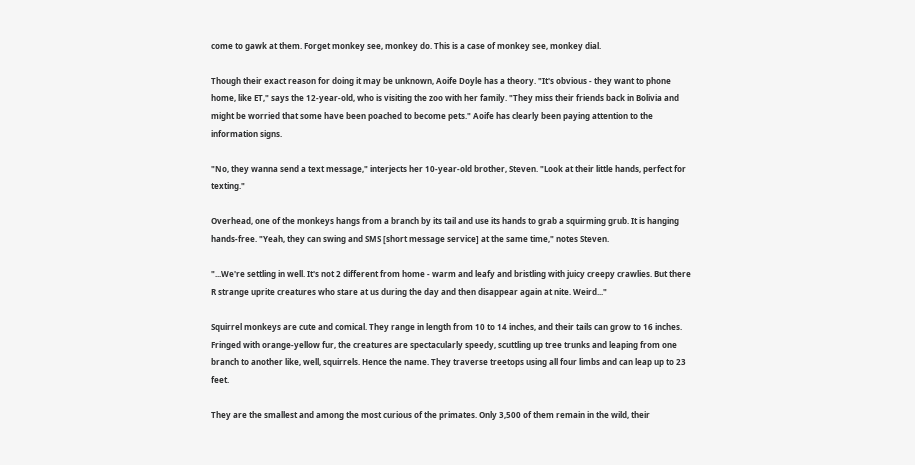come to gawk at them. Forget monkey see, monkey do. This is a case of monkey see, monkey dial.

Though their exact reason for doing it may be unknown, Aoife Doyle has a theory. "It's obvious - they want to phone home, like ET," says the 12-year-old, who is visiting the zoo with her family. "They miss their friends back in Bolivia and might be worried that some have been poached to become pets." Aoife has clearly been paying attention to the information signs.

"No, they wanna send a text message," interjects her 10-year-old brother, Steven. "Look at their little hands, perfect for texting."

Overhead, one of the monkeys hangs from a branch by its tail and use its hands to grab a squirming grub. It is hanging hands-free. "Yeah, they can swing and SMS [short message service] at the same time," notes Steven.

"...We're settling in well. It's not 2 different from home - warm and leafy and bristling with juicy creepy crawlies. But there R strange uprite creatures who stare at us during the day and then disappear again at nite. Weird..."

Squirrel monkeys are cute and comical. They range in length from 10 to 14 inches, and their tails can grow to 16 inches. Fringed with orange-yellow fur, the creatures are spectacularly speedy, scuttling up tree trunks and leaping from one branch to another like, well, squirrels. Hence the name. They traverse treetops using all four limbs and can leap up to 23 feet.

They are the smallest and among the most curious of the primates. Only 3,500 of them remain in the wild, their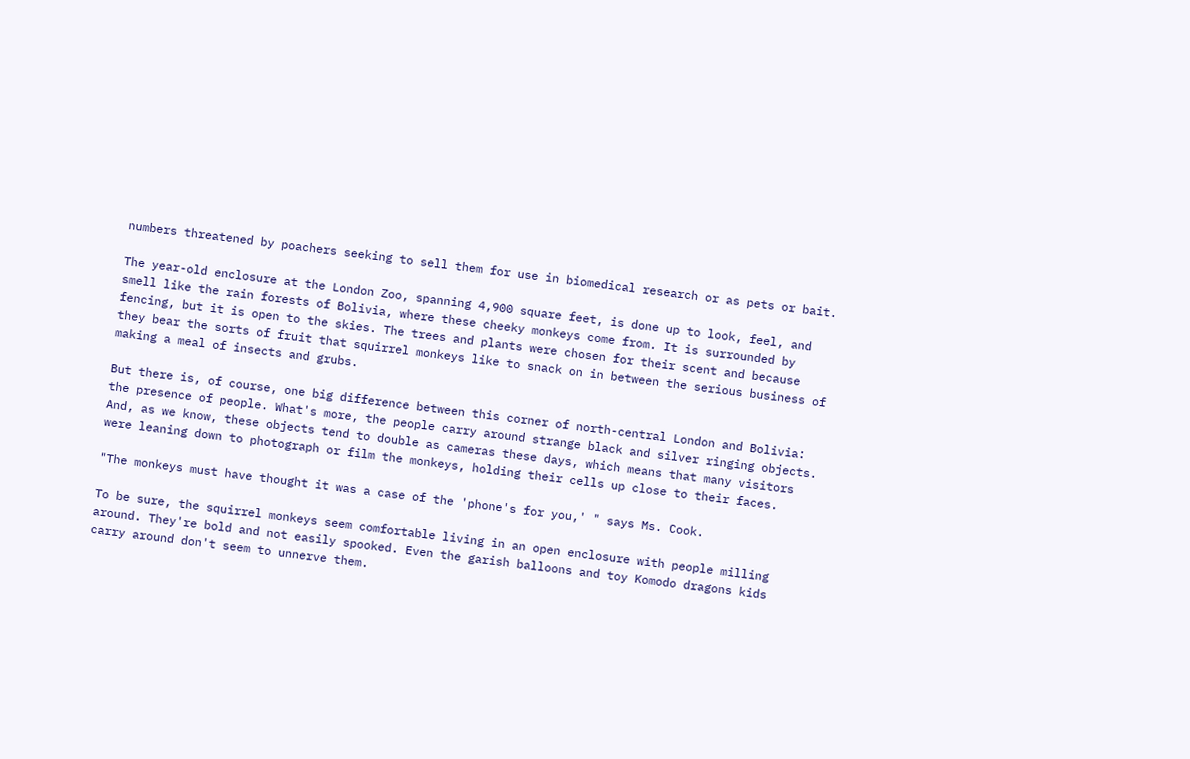numbers threatened by poachers seeking to sell them for use in biomedical research or as pets or bait.

The year-old enclosure at the London Zoo, spanning 4,900 square feet, is done up to look, feel, and smell like the rain forests of Bolivia, where these cheeky monkeys come from. It is surrounded by fencing, but it is open to the skies. The trees and plants were chosen for their scent and because they bear the sorts of fruit that squirrel monkeys like to snack on in between the serious business of making a meal of insects and grubs.

But there is, of course, one big difference between this corner of north-central London and Bolivia: the presence of people. What's more, the people carry around strange black and silver ringing objects. And, as we know, these objects tend to double as cameras these days, which means that many visitors were leaning down to photograph or film the monkeys, holding their cells up close to their faces.

"The monkeys must have thought it was a case of the 'phone's for you,' " says Ms. Cook.

To be sure, the squirrel monkeys seem comfortable living in an open enclosure with people milling around. They're bold and not easily spooked. Even the garish balloons and toy Komodo dragons kids carry around don't seem to unnerve them.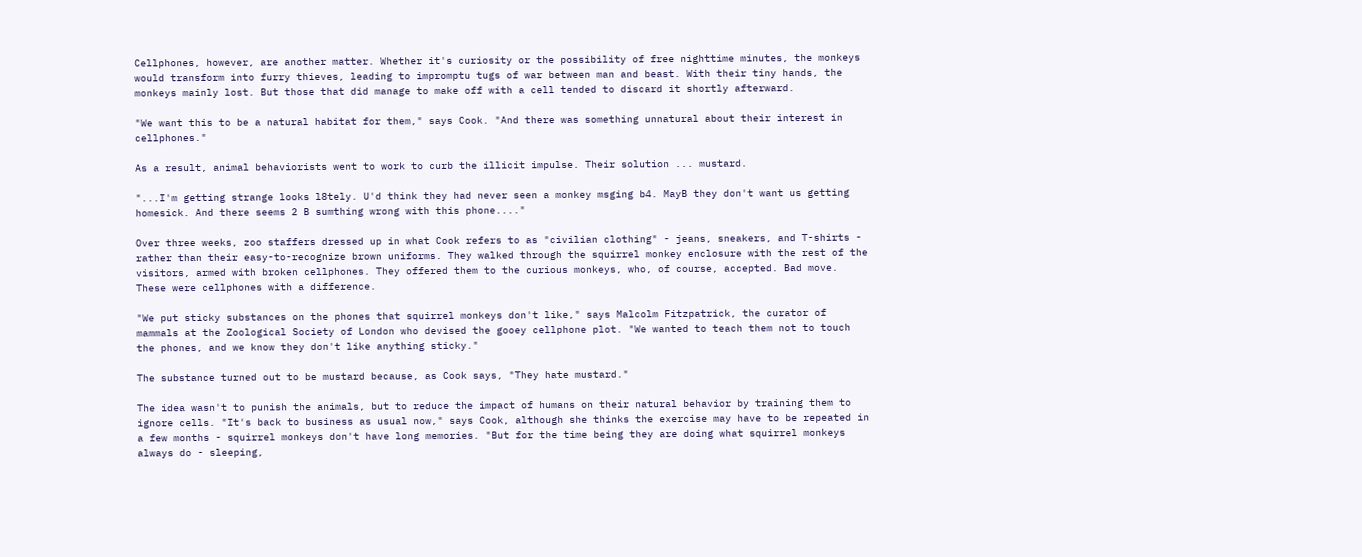Cellphones, however, are another matter. Whether it's curiosity or the possibility of free nighttime minutes, the monkeys would transform into furry thieves, leading to impromptu tugs of war between man and beast. With their tiny hands, the monkeys mainly lost. But those that did manage to make off with a cell tended to discard it shortly afterward.

"We want this to be a natural habitat for them," says Cook. "And there was something unnatural about their interest in cellphones."

As a result, animal behaviorists went to work to curb the illicit impulse. Their solution ... mustard.

"...I'm getting strange looks l8tely. U'd think they had never seen a monkey msging b4. MayB they don't want us getting homesick. And there seems 2 B sumthing wrong with this phone...."

Over three weeks, zoo staffers dressed up in what Cook refers to as "civilian clothing" - jeans, sneakers, and T-shirts - rather than their easy-to-recognize brown uniforms. They walked through the squirrel monkey enclosure with the rest of the visitors, armed with broken cellphones. They offered them to the curious monkeys, who, of course, accepted. Bad move. These were cellphones with a difference.

"We put sticky substances on the phones that squirrel monkeys don't like," says Malcolm Fitzpatrick, the curator of mammals at the Zoological Society of London who devised the gooey cellphone plot. "We wanted to teach them not to touch the phones, and we know they don't like anything sticky."

The substance turned out to be mustard because, as Cook says, "They hate mustard."

The idea wasn't to punish the animals, but to reduce the impact of humans on their natural behavior by training them to ignore cells. "It's back to business as usual now," says Cook, although she thinks the exercise may have to be repeated in a few months - squirrel monkeys don't have long memories. "But for the time being they are doing what squirrel monkeys always do - sleeping,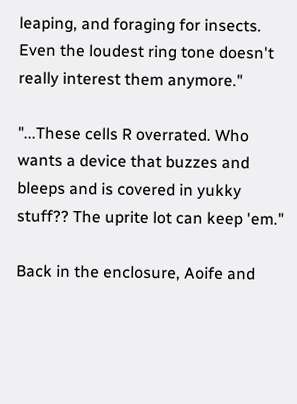leaping, and foraging for insects. Even the loudest ring tone doesn't really interest them anymore."

"...These cells R overrated. Who wants a device that buzzes and bleeps and is covered in yukky stuff?? The uprite lot can keep 'em."

Back in the enclosure, Aoife and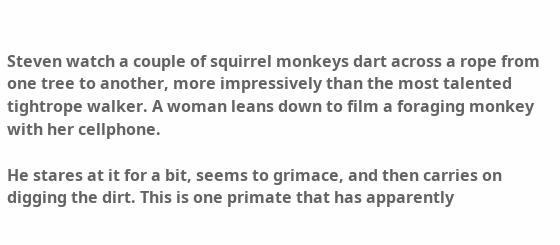Steven watch a couple of squirrel monkeys dart across a rope from one tree to another, more impressively than the most talented tightrope walker. A woman leans down to film a foraging monkey with her cellphone.

He stares at it for a bit, seems to grimace, and then carries on digging the dirt. This is one primate that has apparently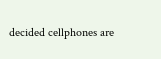decided cellphones are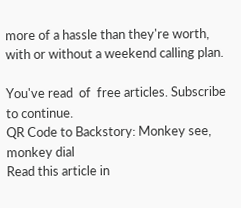more of a hassle than they're worth, with or without a weekend calling plan.

You've read  of  free articles. Subscribe to continue.
QR Code to Backstory: Monkey see, monkey dial
Read this article in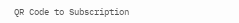QR Code to Subscription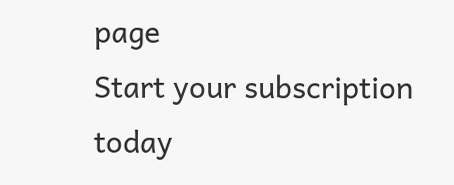page
Start your subscription today